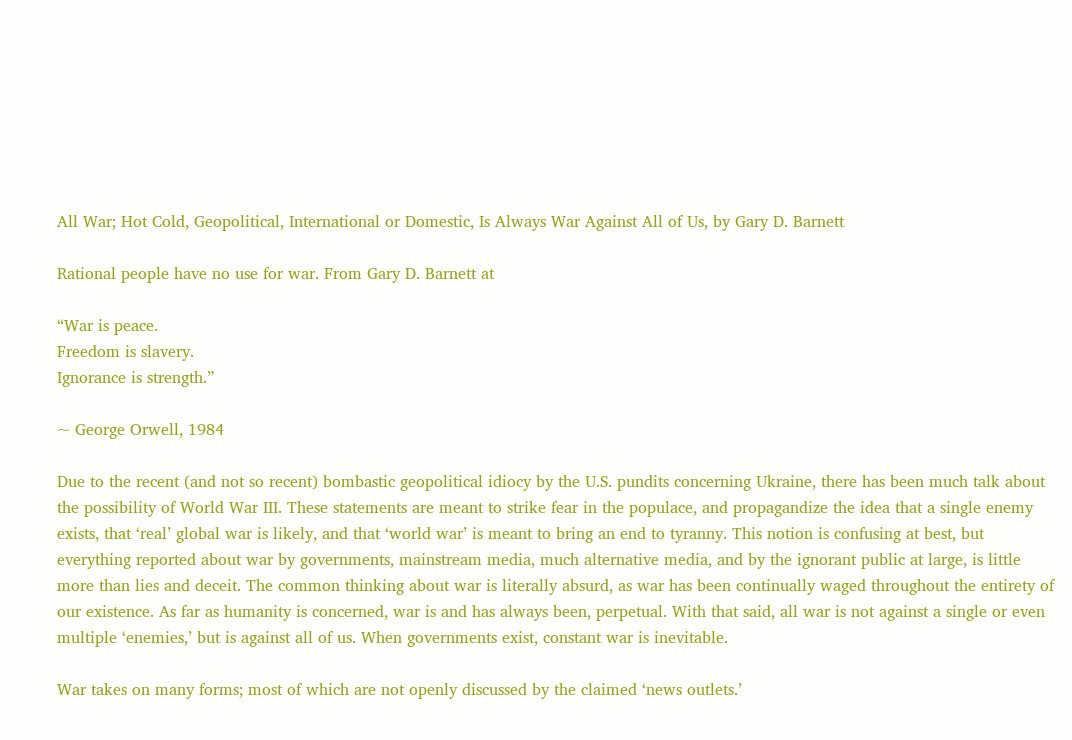All War; Hot Cold, Geopolitical, International or Domestic, Is Always War Against All of Us, by Gary D. Barnett

Rational people have no use for war. From Gary D. Barnett at

“War is peace.
Freedom is slavery.
Ignorance is strength.”

~ George Orwell, 1984

Due to the recent (and not so recent) bombastic geopolitical idiocy by the U.S. pundits concerning Ukraine, there has been much talk about the possibility of World War III. These statements are meant to strike fear in the populace, and propagandize the idea that a single enemy exists, that ‘real’ global war is likely, and that ‘world war’ is meant to bring an end to tyranny. This notion is confusing at best, but everything reported about war by governments, mainstream media, much alternative media, and by the ignorant public at large, is little more than lies and deceit. The common thinking about war is literally absurd, as war has been continually waged throughout the entirety of our existence. As far as humanity is concerned, war is and has always been, perpetual. With that said, all war is not against a single or even multiple ‘enemies,’ but is against all of us. When governments exist, constant war is inevitable.

War takes on many forms; most of which are not openly discussed by the claimed ‘news outlets.’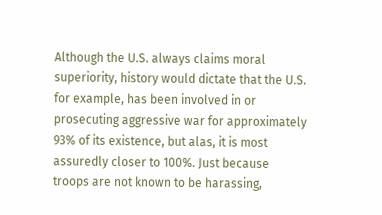Although the U.S. always claims moral superiority, history would dictate that the U.S. for example, has been involved in or prosecuting aggressive war for approximately 93% of its existence, but alas, it is most assuredly closer to 100%. Just because troops are not known to be harassing,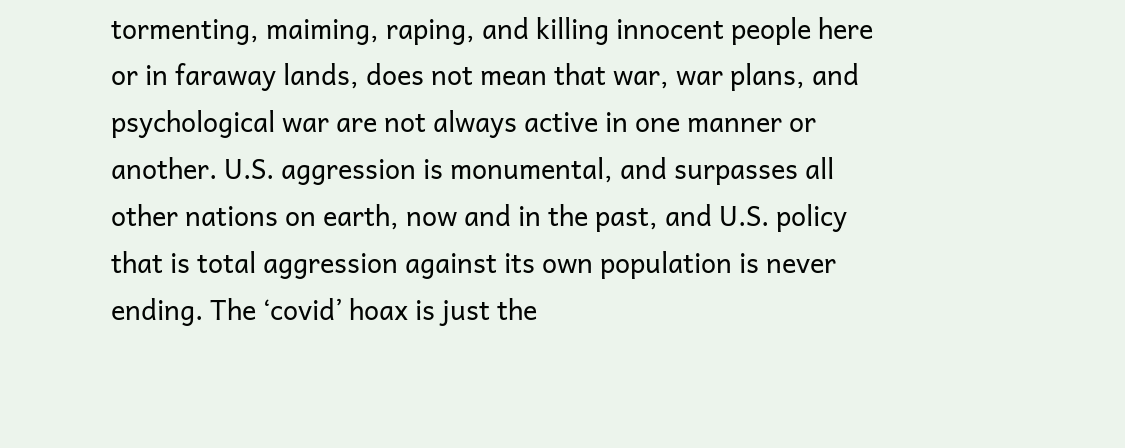tormenting, maiming, raping, and killing innocent people here or in faraway lands, does not mean that war, war plans, and psychological war are not always active in one manner or another. U.S. aggression is monumental, and surpasses all other nations on earth, now and in the past, and U.S. policy that is total aggression against its own population is never ending. The ‘covid’ hoax is just the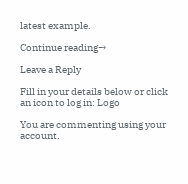latest example.

Continue reading→

Leave a Reply

Fill in your details below or click an icon to log in: Logo

You are commenting using your account.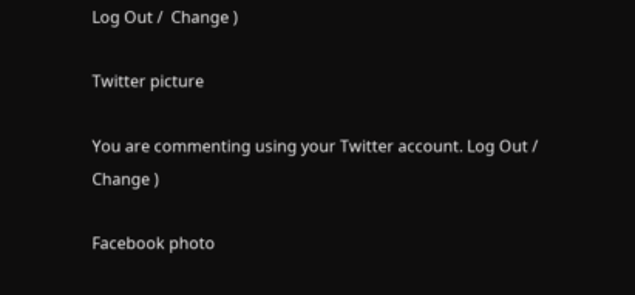Log Out /  Change )

Twitter picture

You are commenting using your Twitter account. Log Out /  Change )

Facebook photo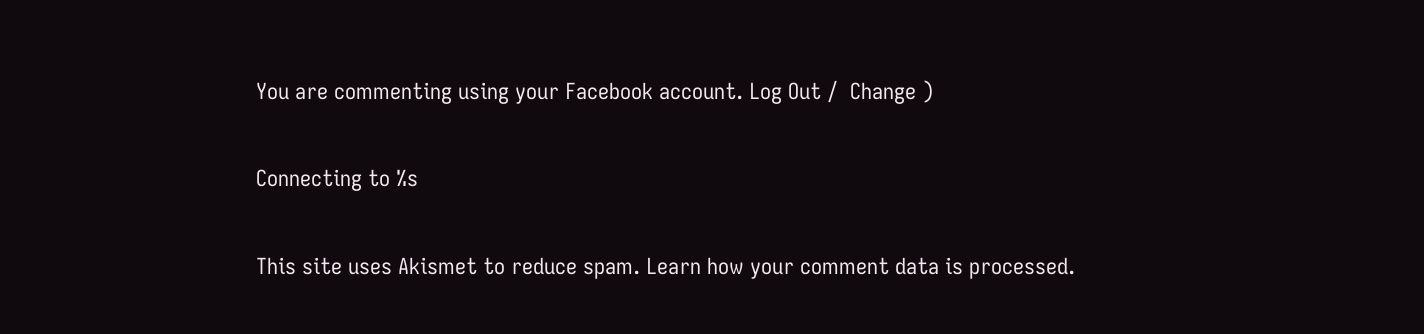You are commenting using your Facebook account. Log Out /  Change )

Connecting to %s

This site uses Akismet to reduce spam. Learn how your comment data is processed.